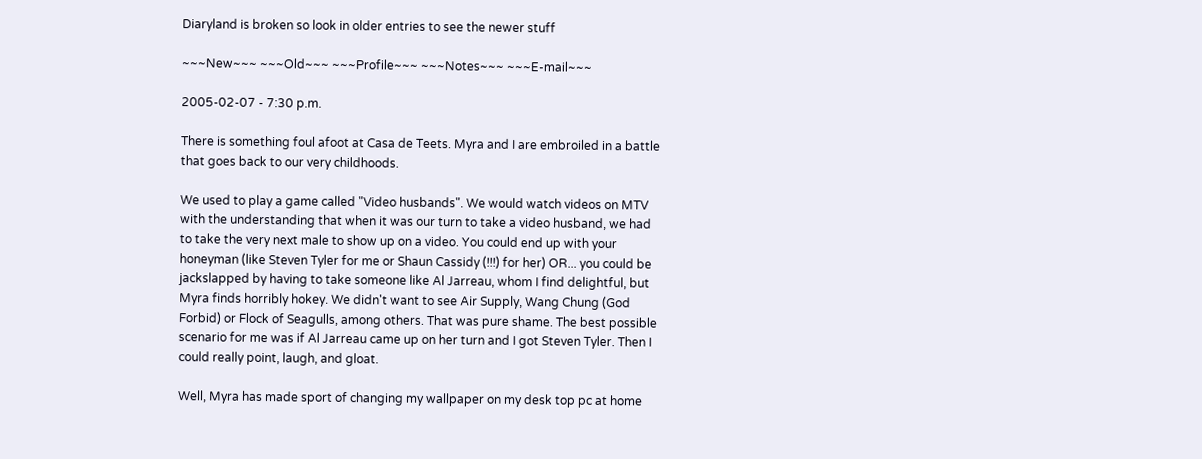Diaryland is broken so look in older entries to see the newer stuff

~~~New~~~ ~~~Old~~~ ~~~Profile~~~ ~~~Notes~~~ ~~~E-mail~~~

2005-02-07 - 7:30 p.m.

There is something foul afoot at Casa de Teets. Myra and I are embroiled in a battle that goes back to our very childhoods.

We used to play a game called "Video husbands". We would watch videos on MTV with the understanding that when it was our turn to take a video husband, we had to take the very next male to show up on a video. You could end up with your honeyman (like Steven Tyler for me or Shaun Cassidy (!!!) for her) OR... you could be jackslapped by having to take someone like Al Jarreau, whom I find delightful, but Myra finds horribly hokey. We didn't want to see Air Supply, Wang Chung (God Forbid) or Flock of Seagulls, among others. That was pure shame. The best possible scenario for me was if Al Jarreau came up on her turn and I got Steven Tyler. Then I could really point, laugh, and gloat.

Well, Myra has made sport of changing my wallpaper on my desk top pc at home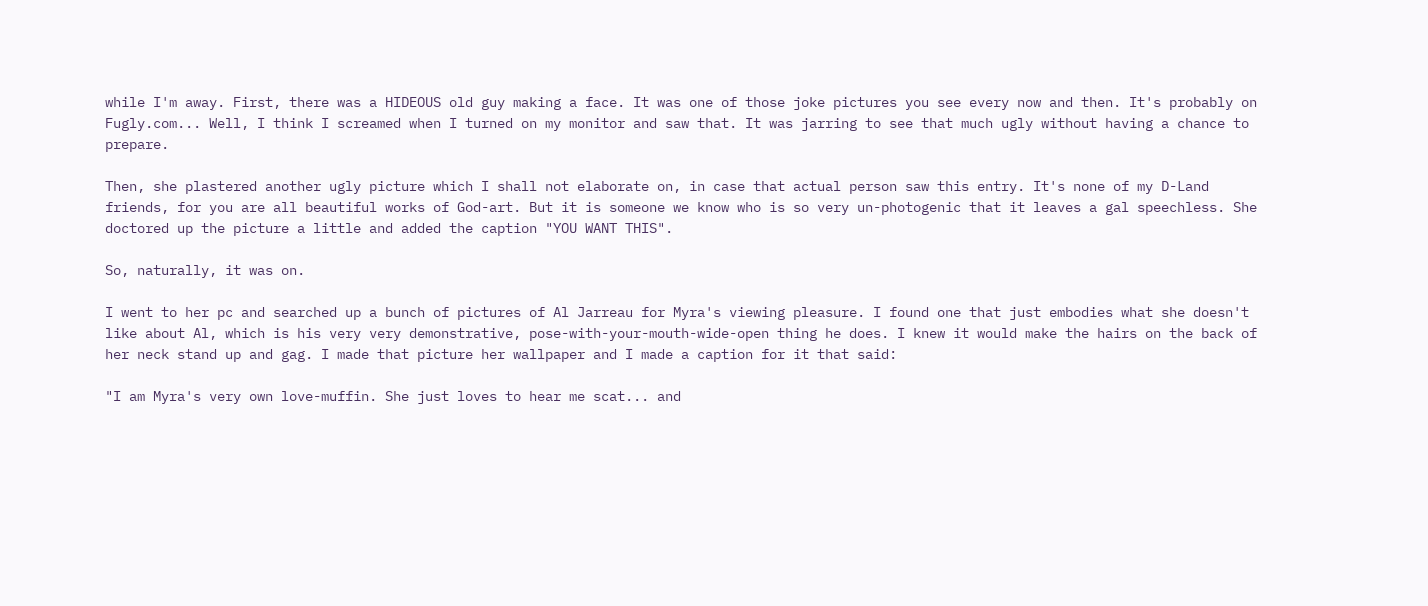while I'm away. First, there was a HIDEOUS old guy making a face. It was one of those joke pictures you see every now and then. It's probably on Fugly.com... Well, I think I screamed when I turned on my monitor and saw that. It was jarring to see that much ugly without having a chance to prepare.

Then, she plastered another ugly picture which I shall not elaborate on, in case that actual person saw this entry. It's none of my D-Land friends, for you are all beautiful works of God-art. But it is someone we know who is so very un-photogenic that it leaves a gal speechless. She doctored up the picture a little and added the caption "YOU WANT THIS".

So, naturally, it was on.

I went to her pc and searched up a bunch of pictures of Al Jarreau for Myra's viewing pleasure. I found one that just embodies what she doesn't like about Al, which is his very very demonstrative, pose-with-your-mouth-wide-open thing he does. I knew it would make the hairs on the back of her neck stand up and gag. I made that picture her wallpaper and I made a caption for it that said:

"I am Myra's very own love-muffin. She just loves to hear me scat... and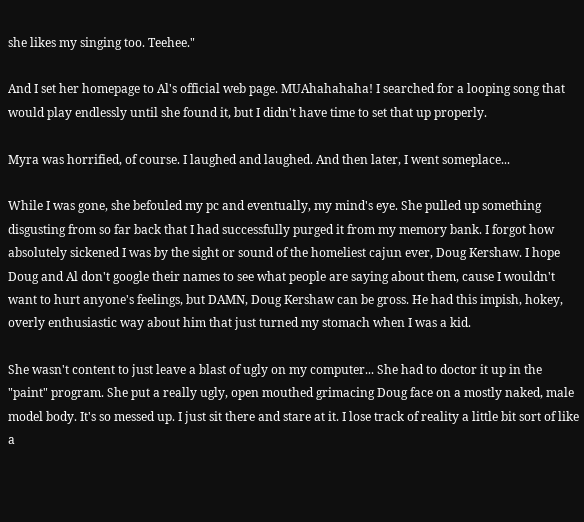she likes my singing too. Teehee."

And I set her homepage to Al's official web page. MUAhahahaha! I searched for a looping song that would play endlessly until she found it, but I didn't have time to set that up properly.

Myra was horrified, of course. I laughed and laughed. And then later, I went someplace...

While I was gone, she befouled my pc and eventually, my mind's eye. She pulled up something disgusting from so far back that I had successfully purged it from my memory bank. I forgot how absolutely sickened I was by the sight or sound of the homeliest cajun ever, Doug Kershaw. I hope Doug and Al don't google their names to see what people are saying about them, cause I wouldn't want to hurt anyone's feelings, but DAMN, Doug Kershaw can be gross. He had this impish, hokey, overly enthusiastic way about him that just turned my stomach when I was a kid.

She wasn't content to just leave a blast of ugly on my computer... She had to doctor it up in the "paint" program. She put a really ugly, open mouthed grimacing Doug face on a mostly naked, male model body. It's so messed up. I just sit there and stare at it. I lose track of reality a little bit sort of like a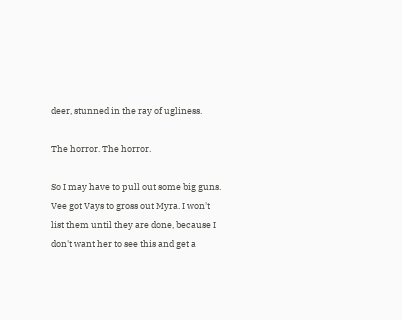deer, stunned in the ray of ugliness.

The horror. The horror.

So I may have to pull out some big guns. Vee got Vays to gross out Myra. I won't list them until they are done, because I don't want her to see this and get a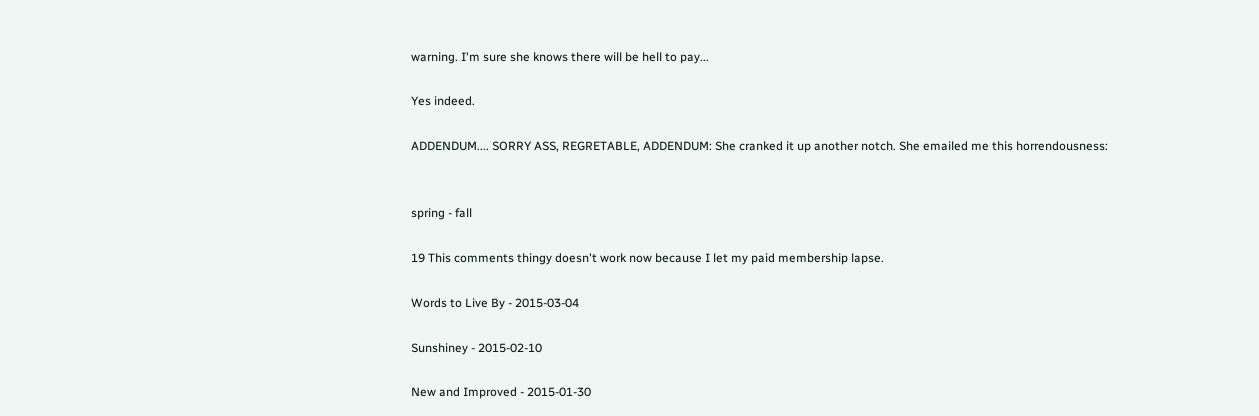warning. I'm sure she knows there will be hell to pay...

Yes indeed.

ADDENDUM.... SORRY ASS, REGRETABLE, ADDENDUM: She cranked it up another notch. She emailed me this horrendousness:


spring - fall

19 This comments thingy doesn't work now because I let my paid membership lapse.

Words to Live By - 2015-03-04

Sunshiney - 2015-02-10

New and Improved - 2015-01-30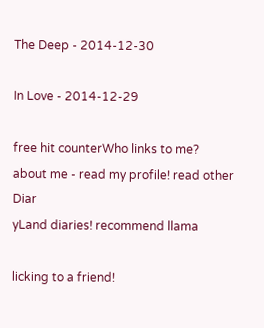The Deep - 2014-12-30

In Love - 2014-12-29

free hit counterWho links to me?
about me - read my profile! read other Diar
yLand diaries! recommend llama

licking to a friend!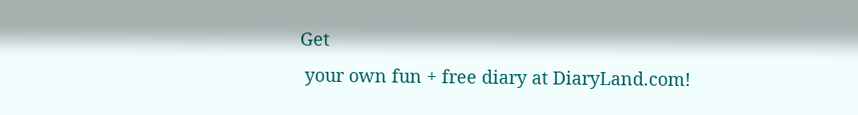Get
 your own fun + free diary at DiaryLand.com!